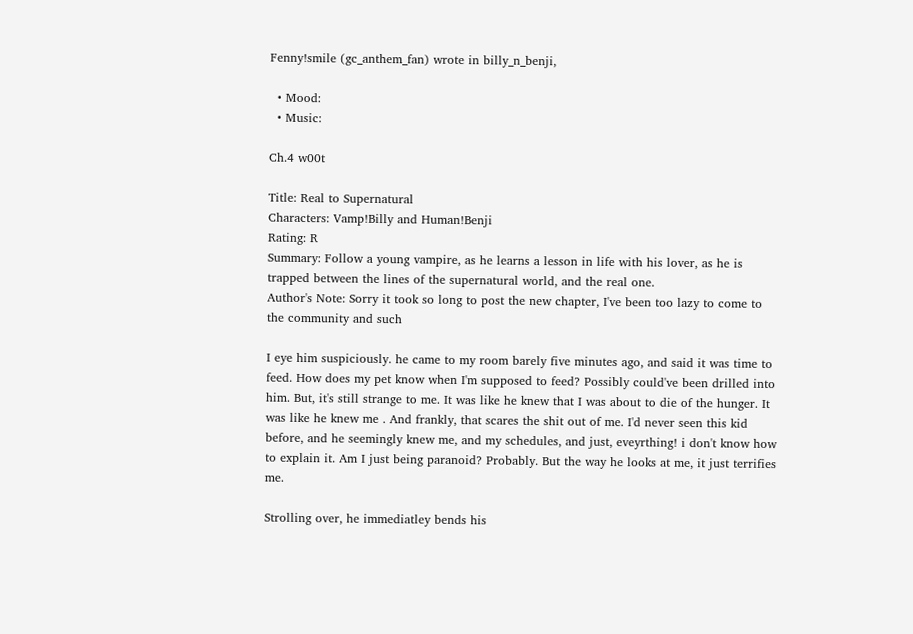Fenny!smile (gc_anthem_fan) wrote in billy_n_benji,

  • Mood:
  • Music:

Ch.4 w00t

Title: Real to Supernatural
Characters: Vamp!Billy and Human!Benji
Rating: R
Summary: Follow a young vampire, as he learns a lesson in life with his lover, as he is trapped between the lines of the supernatural world, and the real one.
Author's Note: Sorry it took so long to post the new chapter, I've been too lazy to come to the community and such

I eye him suspiciously. he came to my room barely five minutes ago, and said it was time to feed. How does my pet know when I'm supposed to feed? Possibly could've been drilled into him. But, it's still strange to me. It was like he knew that I was about to die of the hunger. It was like he knew me . And frankly, that scares the shit out of me. I'd never seen this kid before, and he seemingly knew me, and my schedules, and just, eveyrthing! i don't know how to explain it. Am I just being paranoid? Probably. But the way he looks at me, it just terrifies me.

Strolling over, he immediatley bends his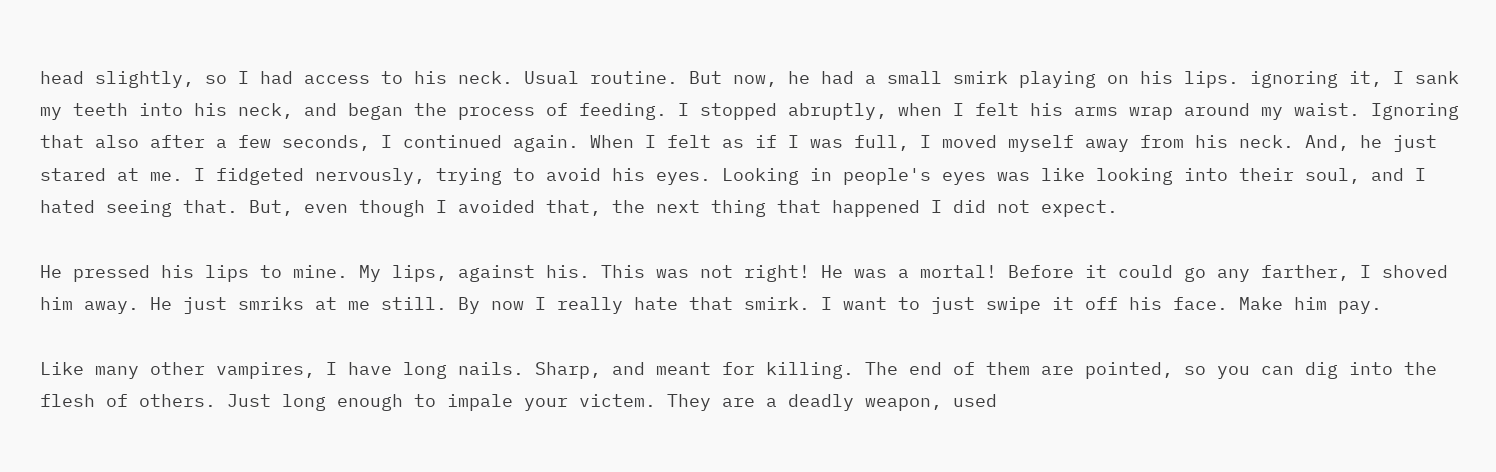head slightly, so I had access to his neck. Usual routine. But now, he had a small smirk playing on his lips. ignoring it, I sank my teeth into his neck, and began the process of feeding. I stopped abruptly, when I felt his arms wrap around my waist. Ignoring that also after a few seconds, I continued again. When I felt as if I was full, I moved myself away from his neck. And, he just stared at me. I fidgeted nervously, trying to avoid his eyes. Looking in people's eyes was like looking into their soul, and I hated seeing that. But, even though I avoided that, the next thing that happened I did not expect.

He pressed his lips to mine. My lips, against his. This was not right! He was a mortal! Before it could go any farther, I shoved him away. He just smriks at me still. By now I really hate that smirk. I want to just swipe it off his face. Make him pay.

Like many other vampires, I have long nails. Sharp, and meant for killing. The end of them are pointed, so you can dig into the flesh of others. Just long enough to impale your victem. They are a deadly weapon, used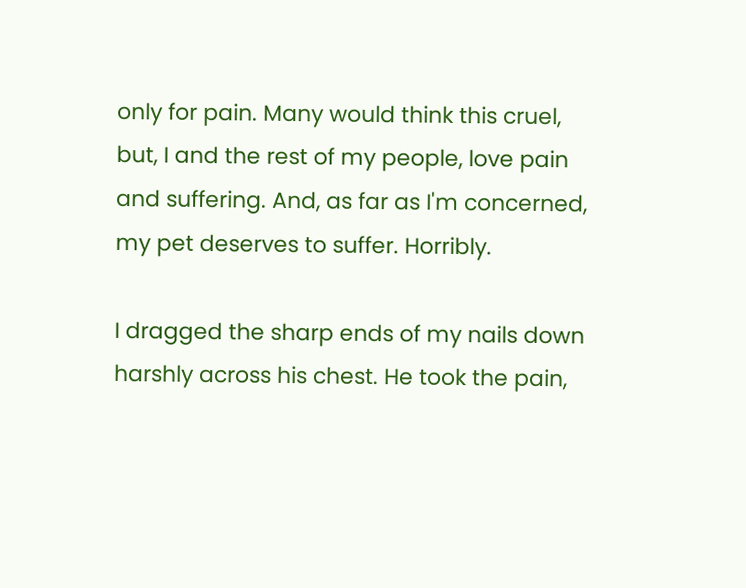only for pain. Many would think this cruel, but, I and the rest of my people, love pain and suffering. And, as far as I'm concerned, my pet deserves to suffer. Horribly.

I dragged the sharp ends of my nails down harshly across his chest. He took the pain,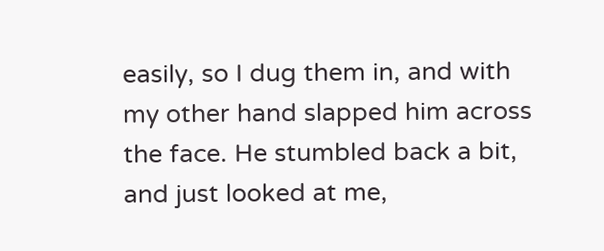easily, so I dug them in, and with my other hand slapped him across the face. He stumbled back a bit, and just looked at me,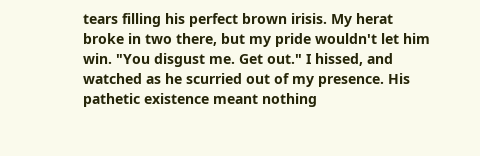tears filling his perfect brown irisis. My herat broke in two there, but my pride wouldn't let him win. "You disgust me. Get out." I hissed, and watched as he scurried out of my presence. His pathetic existence meant nothing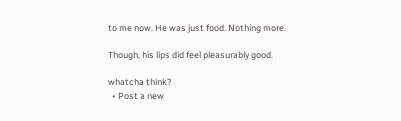to me now. He was just food. Nothing more.

Though, his lips did feel pleasurably good.

whatcha think?
  • Post a new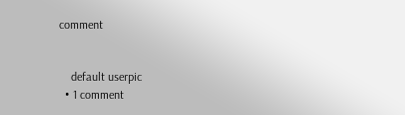comment


    default userpic
  • 1 comment